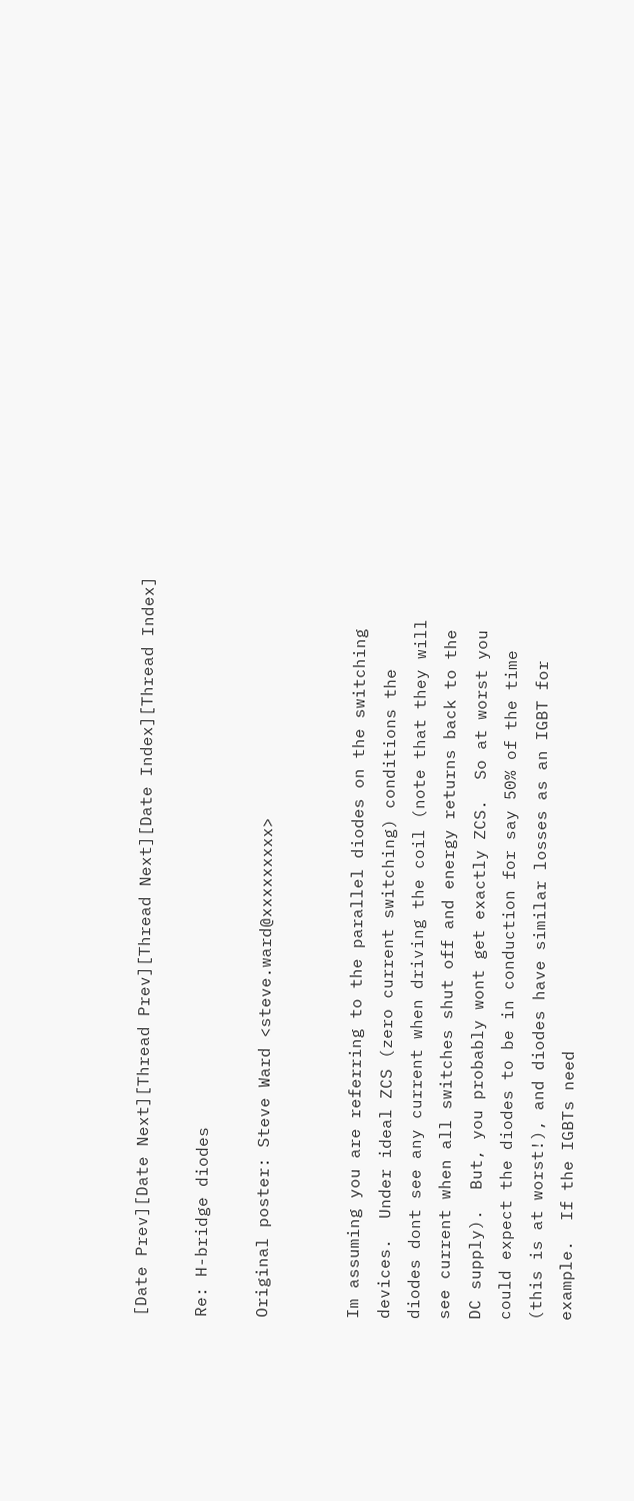[Date Prev][Date Next][Thread Prev][Thread Next][Date Index][Thread Index]

Re: H-bridge diodes

Original poster: Steve Ward <steve.ward@xxxxxxxxx>


Im assuming you are referring to the parallel diodes on the switching
devices.  Under ideal ZCS (zero current switching) conditions the
diodes dont see any current when driving the coil (note that they will
see current when all switches shut off and energy returns back to the
DC supply).  But, you probably wont get exactly ZCS.  So at worst you
could expect the diodes to be in conduction for say 50% of the time
(this is at worst!), and diodes have similar losses as an IGBT for
example.  If the IGBTs need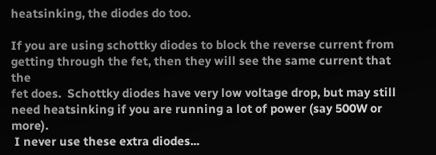heatsinking, the diodes do too.

If you are using schottky diodes to block the reverse current from
getting through the fet, then they will see the same current that the
fet does.  Schottky diodes have very low voltage drop, but may still
need heatsinking if you are running a lot of power (say 500W or more).
 I never use these extra diodes...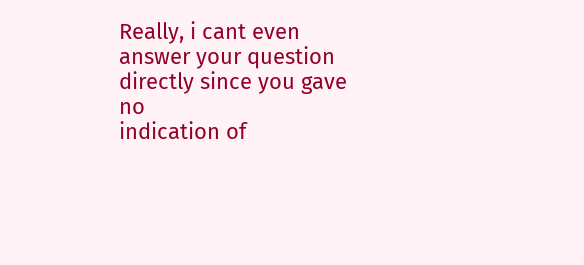Really, i cant even answer your question directly since you gave no
indication of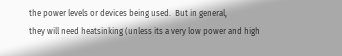the power levels or devices being used.  But in general,
they will need heatsinking (unless its a very low power and high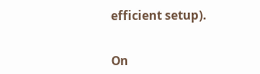efficient setup).


On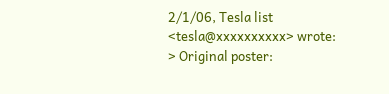2/1/06, Tesla list <tesla@xxxxxxxxxx> wrote:
> Original poster: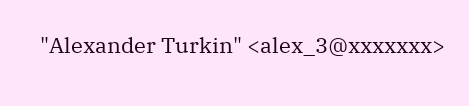"Alexander Turkin" <alex_3@xxxxxxx>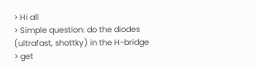> Hi all
> Simple question: do the diodes (ultrafast, shottky) in the H-bridge
> get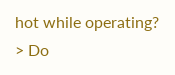hot while operating?
> Do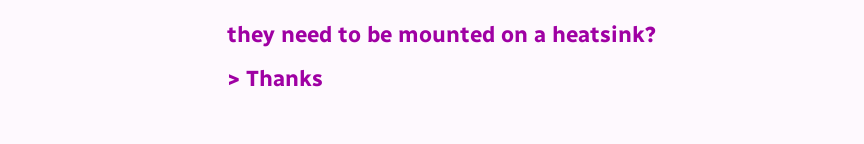they need to be mounted on a heatsink?
> Thanks